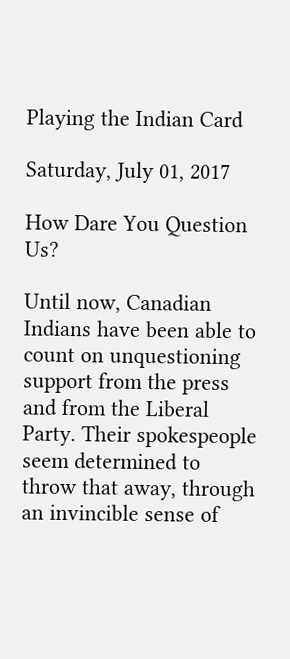Playing the Indian Card

Saturday, July 01, 2017

How Dare You Question Us?

Until now, Canadian Indians have been able to count on unquestioning support from the press and from the Liberal Party. Their spokespeople seem determined to throw that away, through an invincible sense of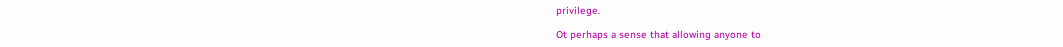privilege.

Ot perhaps a sense that allowing anyone to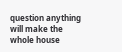question anything will make the whole house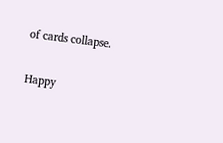of cards collapse.

Happy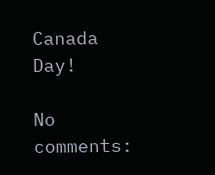Canada Day!

No comments: